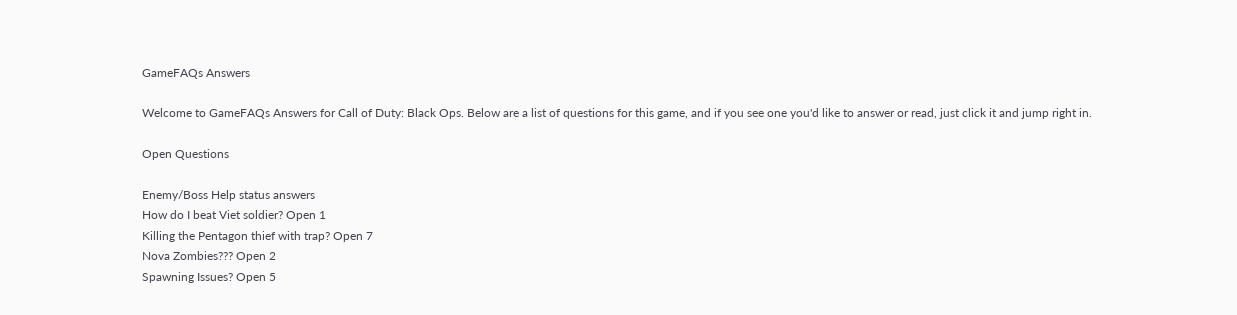GameFAQs Answers

Welcome to GameFAQs Answers for Call of Duty: Black Ops. Below are a list of questions for this game, and if you see one you'd like to answer or read, just click it and jump right in.

Open Questions

Enemy/Boss Help status answers
How do I beat Viet soldier? Open 1
Killing the Pentagon thief with trap? Open 7
Nova Zombies??? Open 2
Spawning Issues? Open 5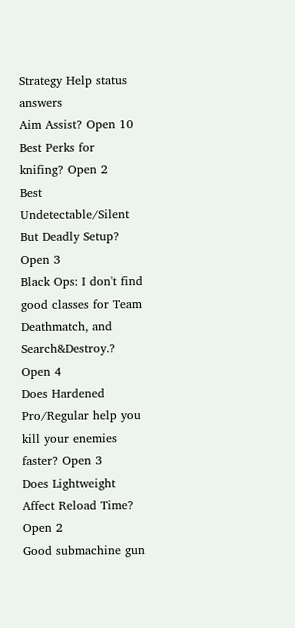Strategy Help status answers
Aim Assist? Open 10
Best Perks for knifing? Open 2
Best Undetectable/Silent But Deadly Setup? Open 3
Black Ops: I don't find good classes for Team Deathmatch, and Search&Destroy.? Open 4
Does Hardened Pro/Regular help you kill your enemies faster? Open 3
Does Lightweight Affect Reload Time? Open 2
Good submachine gun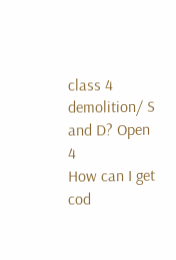class 4 demolition/ S and D? Open 4
How can I get cod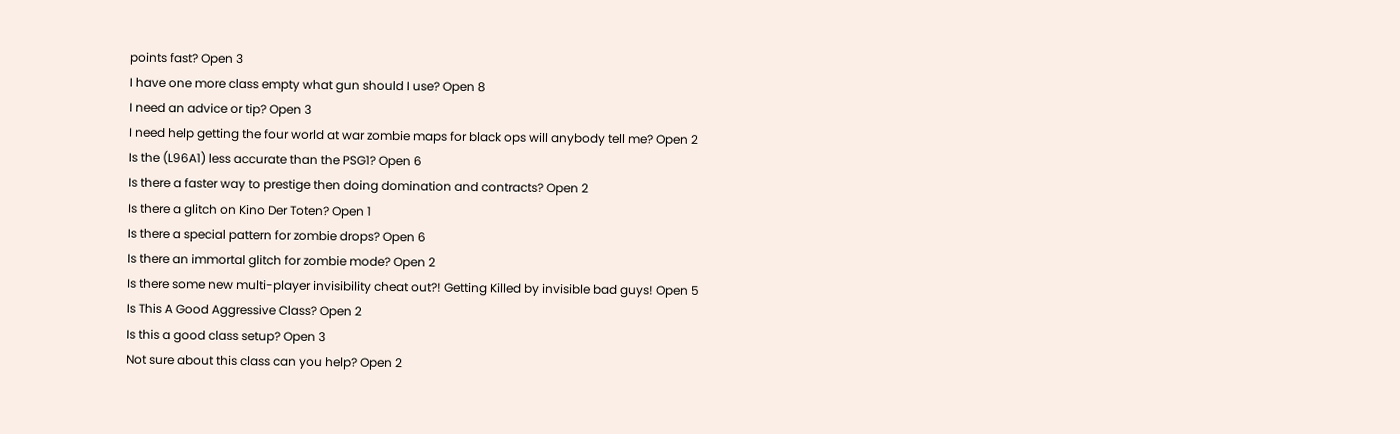points fast? Open 3
I have one more class empty what gun should I use? Open 8
I need an advice or tip? Open 3
I need help getting the four world at war zombie maps for black ops will anybody tell me? Open 2
Is the (L96A1) less accurate than the PSG1? Open 6
Is there a faster way to prestige then doing domination and contracts? Open 2
Is there a glitch on Kino Der Toten? Open 1
Is there a special pattern for zombie drops? Open 6
Is there an immortal glitch for zombie mode? Open 2
Is there some new multi-player invisibility cheat out?! Getting Killed by invisible bad guys! Open 5
Is This A Good Aggressive Class? Open 2
Is this a good class setup? Open 3
Not sure about this class can you help? Open 2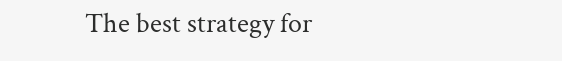The best strategy for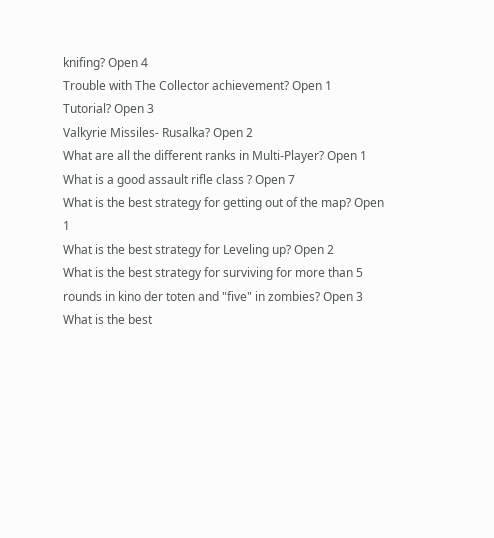knifing? Open 4
Trouble with The Collector achievement? Open 1
Tutorial? Open 3
Valkyrie Missiles- Rusalka? Open 2
What are all the different ranks in Multi-Player? Open 1
What is a good assault rifle class ? Open 7
What is the best strategy for getting out of the map? Open 1
What is the best strategy for Leveling up? Open 2
What is the best strategy for surviving for more than 5 rounds in kino der toten and "five" in zombies? Open 3
What is the best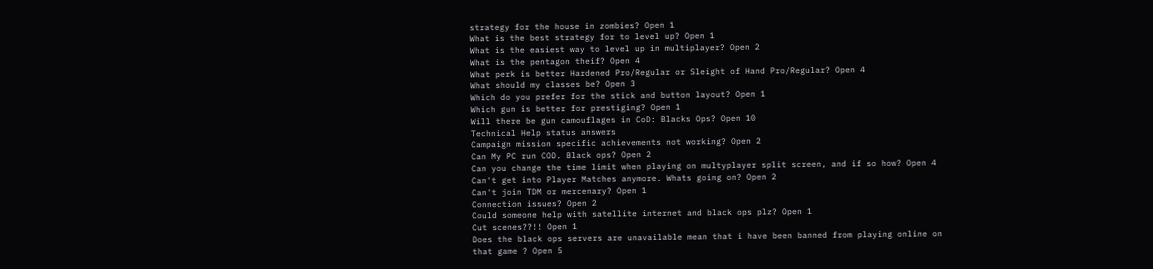strategy for the house in zombies? Open 1
What is the best strategy for to level up? Open 1
What is the easiest way to level up in multiplayer? Open 2
What is the pentagon theif? Open 4
What perk is better Hardened Pro/Regular or Sleight of Hand Pro/Regular? Open 4
What should my classes be? Open 3
Which do you prefer for the stick and button layout? Open 1
Which gun is better for prestiging? Open 1
Will there be gun camouflages in CoD: Blacks Ops? Open 10
Technical Help status answers
Campaign mission specific achievements not working? Open 2
Can My PC run COD. Black ops? Open 2
Can you change the time limit when playing on multyplayer split screen, and if so how? Open 4
Can't get into Player Matches anymore. Whats going on? Open 2
Can't join TDM or mercenary? Open 1
Connection issues? Open 2
Could someone help with satellite internet and black ops plz? Open 1
Cut scenes??!! Open 1
Does the black ops servers are unavailable mean that i have been banned from playing online on that game ? Open 5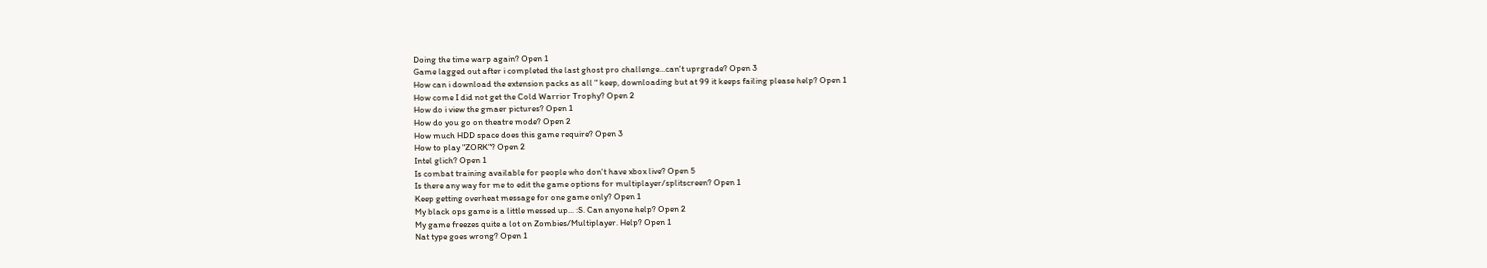Doing the time warp again? Open 1
Game lagged out after i completed the last ghost pro challenge...can't uprgrade? Open 3
How can i download the extension packs as all " keep, downloading but at 99 it keeps failing please help? Open 1
How come I did not get the Cold Warrior Trophy? Open 2
How do i view the gmaer pictures? Open 1
How do you go on theatre mode? Open 2
How much HDD space does this game require? Open 3
How to play "ZORK"? Open 2
Intel glich? Open 1
Is combat training available for people who don't have xbox live? Open 5
Is there any way for me to edit the game options for multiplayer/splitscreen? Open 1
Keep getting overheat message for one game only? Open 1
My black ops game is a little messed up... :S. Can anyone help? Open 2
My game freezes quite a lot on Zombies/Multiplayer. Help? Open 1
Nat type goes wrong? Open 1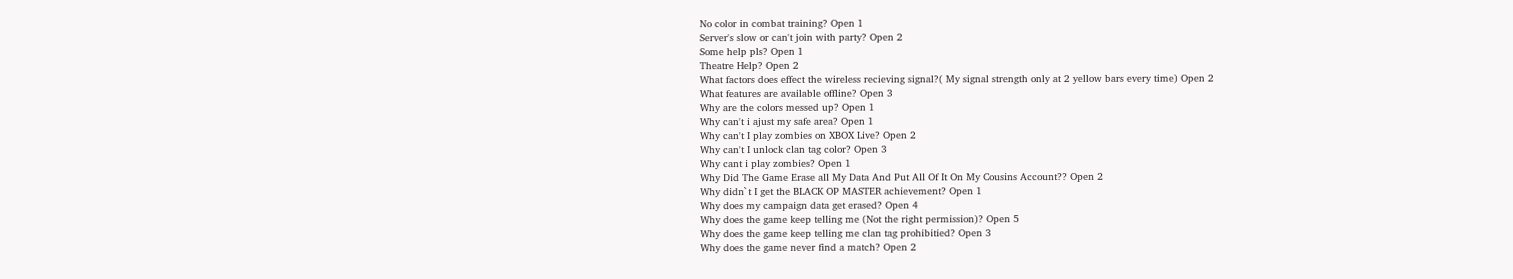No color in combat training? Open 1
Server's slow or can't join with party? Open 2
Some help pls? Open 1
Theatre Help? Open 2
What factors does effect the wireless recieving signal?( My signal strength only at 2 yellow bars every time) Open 2
What features are available offline? Open 3
Why are the colors messed up? Open 1
Why can't i ajust my safe area? Open 1
Why can't I play zombies on XBOX Live? Open 2
Why can't I unlock clan tag color? Open 3
Why cant i play zombies? Open 1
Why Did The Game Erase all My Data And Put All Of It On My Cousins Account?? Open 2
Why didn`t I get the BLACK OP MASTER achievement? Open 1
Why does my campaign data get erased? Open 4
Why does the game keep telling me (Not the right permission)? Open 5
Why does the game keep telling me clan tag prohibitied? Open 3
Why does the game never find a match? Open 2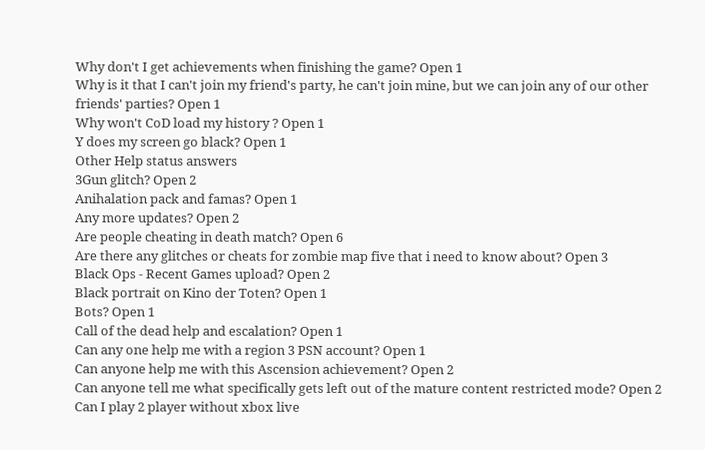Why don't I get achievements when finishing the game? Open 1
Why is it that I can't join my friend's party, he can't join mine, but we can join any of our other friends' parties? Open 1
Why won't CoD load my history ? Open 1
Y does my screen go black? Open 1
Other Help status answers
3Gun glitch? Open 2
Anihalation pack and famas? Open 1
Any more updates? Open 2
Are people cheating in death match? Open 6
Are there any glitches or cheats for zombie map five that i need to know about? Open 3
Black Ops - Recent Games upload? Open 2
Black portrait on Kino der Toten? Open 1
Bots? Open 1
Call of the dead help and escalation? Open 1
Can any one help me with a region 3 PSN account? Open 1
Can anyone help me with this Ascension achievement? Open 2
Can anyone tell me what specifically gets left out of the mature content restricted mode? Open 2
Can I play 2 player without xbox live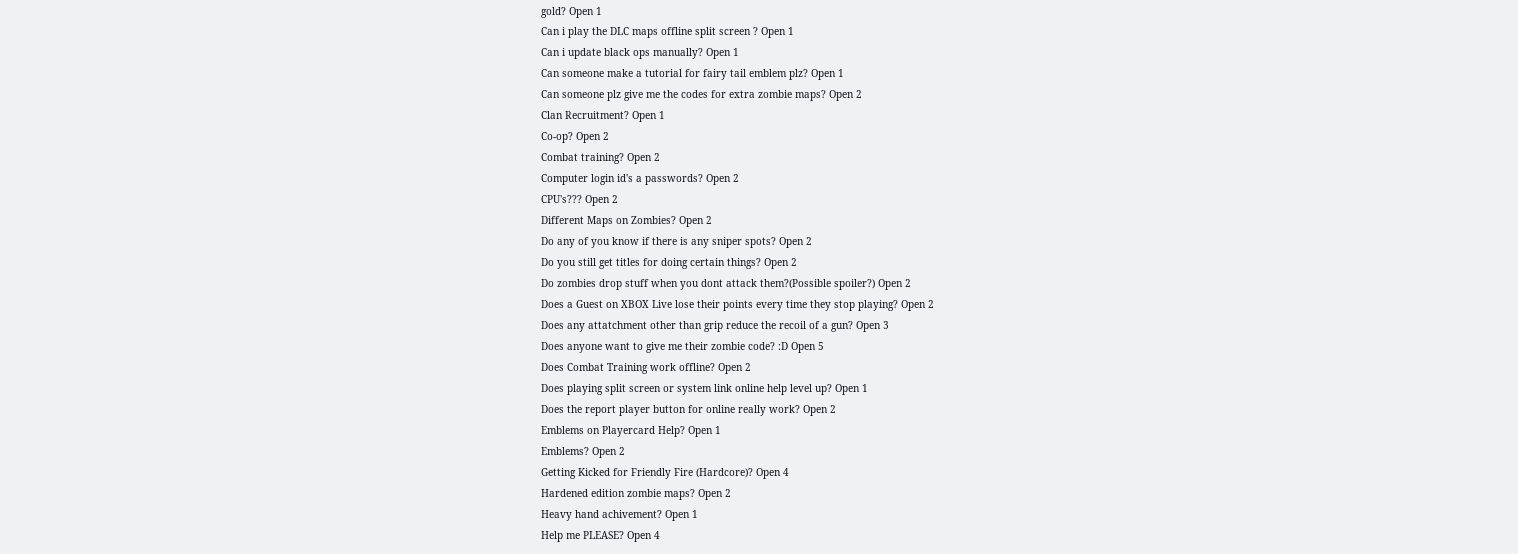gold? Open 1
Can i play the DLC maps offline split screen ? Open 1
Can i update black ops manually? Open 1
Can someone make a tutorial for fairy tail emblem plz? Open 1
Can someone plz give me the codes for extra zombie maps? Open 2
Clan Recruitment? Open 1
Co-op? Open 2
Combat training? Open 2
Computer login id's a passwords? Open 2
CPU's??? Open 2
Different Maps on Zombies? Open 2
Do any of you know if there is any sniper spots? Open 2
Do you still get titles for doing certain things? Open 2
Do zombies drop stuff when you dont attack them?(Possible spoiler?) Open 2
Does a Guest on XBOX Live lose their points every time they stop playing? Open 2
Does any attatchment other than grip reduce the recoil of a gun? Open 3
Does anyone want to give me their zombie code? :D Open 5
Does Combat Training work offline? Open 2
Does playing split screen or system link online help level up? Open 1
Does the report player button for online really work? Open 2
Emblems on Playercard Help? Open 1
Emblems? Open 2
Getting Kicked for Friendly Fire (Hardcore)? Open 4
Hardened edition zombie maps? Open 2
Heavy hand achivement? Open 1
Help me PLEASE? Open 4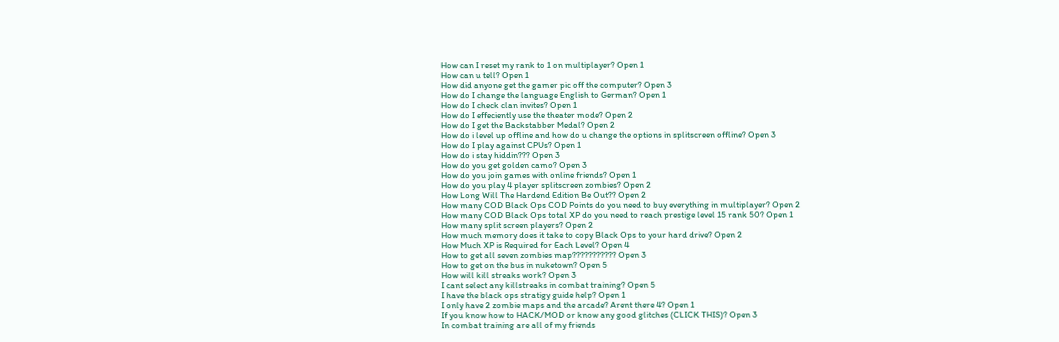How can I reset my rank to 1 on multiplayer? Open 1
How can u tell? Open 1
How did anyone get the gamer pic off the computer? Open 3
How do I change the language English to German? Open 1
How do I check clan invites? Open 1
How do I effeciently use the theater mode? Open 2
How do I get the Backstabber Medal? Open 2
How do i level up offline and how do u change the options in splitscreen offline? Open 3
How do I play against CPUs? Open 1
How do i stay hiddin??? Open 3
How do you get golden camo? Open 3
How do you join games with online friends? Open 1
How do you play 4 player splitscreen zombies? Open 2
How Long Will The Hardend Edition Be Out?? Open 2
How many COD Black Ops COD Points do you need to buy everything in multiplayer? Open 2
How many COD Black Ops total XP do you need to reach prestige level 15 rank 50? Open 1
How many split screen players? Open 2
How much memory does it take to copy Black Ops to your hard drive? Open 2
How Much XP is Required for Each Level? Open 4
How to get all seven zombies map??????????? Open 3
How to get on the bus in nuketown? Open 5
How will kill streaks work? Open 3
I cant select any killstreaks in combat training? Open 5
I have the black ops stratigy guide help? Open 1
I only have 2 zombie maps and the arcade? Arent there 4? Open 1
If you know how to HACK/MOD or know any good glitches (CLICK THIS)? Open 3
In combat training are all of my friends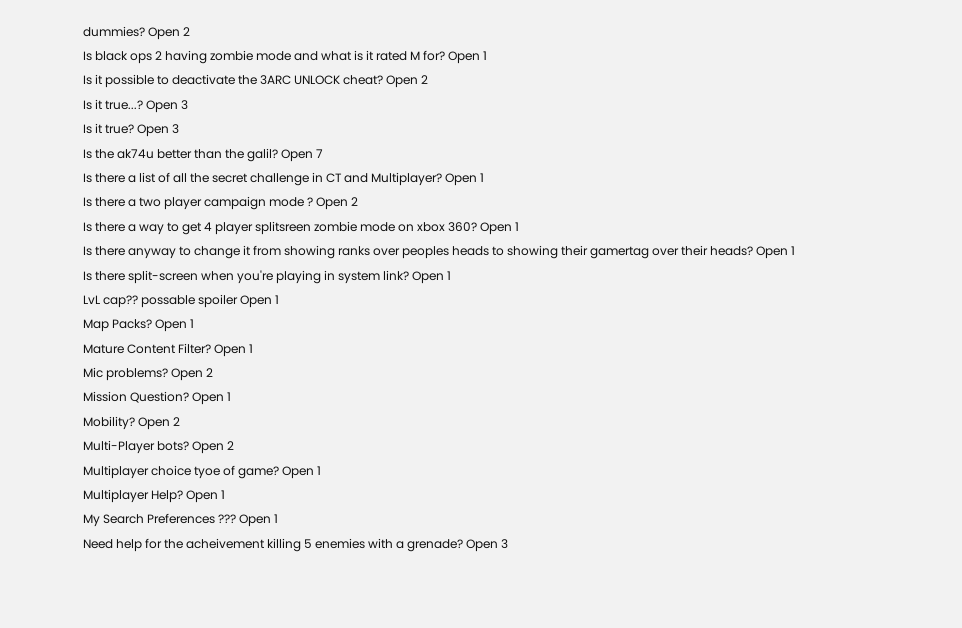dummies? Open 2
Is black ops 2 having zombie mode and what is it rated M for? Open 1
Is it possible to deactivate the 3ARC UNLOCK cheat? Open 2
Is it true...? Open 3
Is it true? Open 3
Is the ak74u better than the galil? Open 7
Is there a list of all the secret challenge in CT and Multiplayer? Open 1
Is there a two player campaign mode ? Open 2
Is there a way to get 4 player splitsreen zombie mode on xbox 360? Open 1
Is there anyway to change it from showing ranks over peoples heads to showing their gamertag over their heads? Open 1
Is there split-screen when you're playing in system link? Open 1
LvL cap?? possable spoiler Open 1
Map Packs? Open 1
Mature Content Filter? Open 1
Mic problems? Open 2
Mission Question? Open 1
Mobility? Open 2
Multi-Player bots? Open 2
Multiplayer choice tyoe of game? Open 1
Multiplayer Help? Open 1
My Search Preferences ??? Open 1
Need help for the acheivement killing 5 enemies with a grenade? Open 3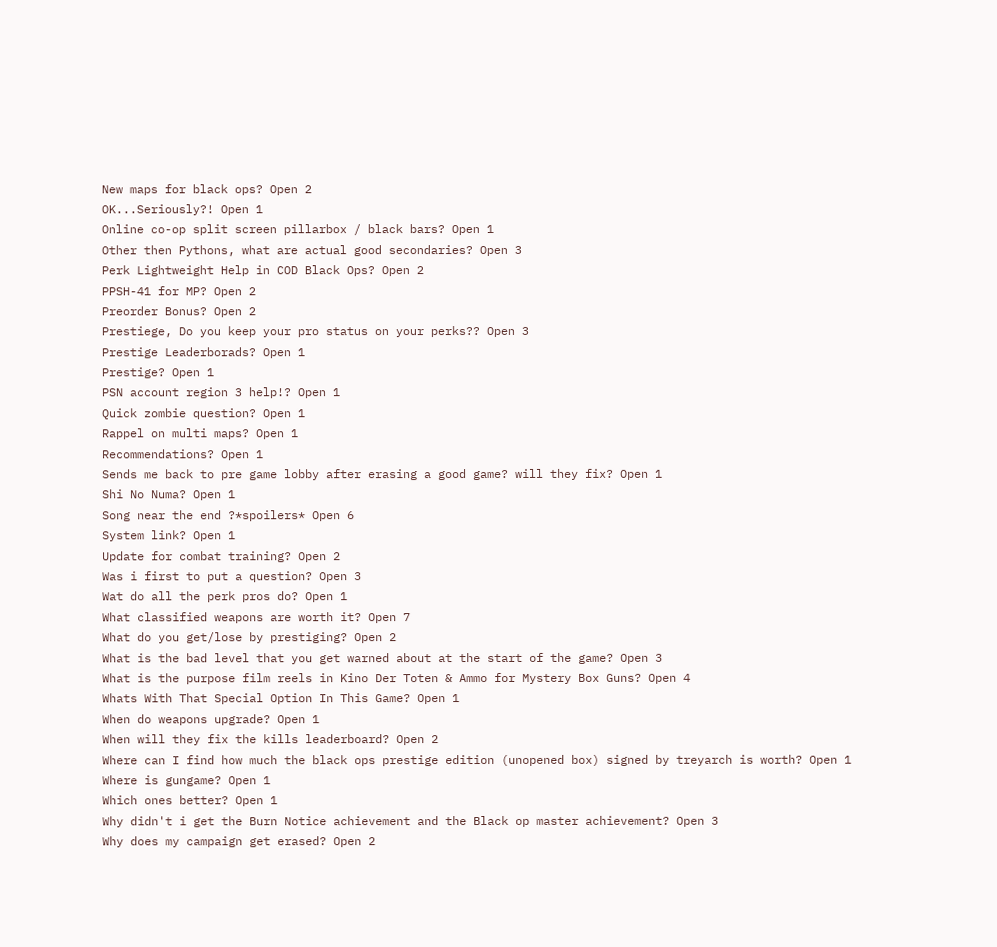New maps for black ops? Open 2
OK...Seriously?! Open 1
Online co-op split screen pillarbox / black bars? Open 1
Other then Pythons, what are actual good secondaries? Open 3
Perk Lightweight Help in COD Black Ops? Open 2
PPSH-41 for MP? Open 2
Preorder Bonus? Open 2
Prestiege, Do you keep your pro status on your perks?? Open 3
Prestige Leaderborads? Open 1
Prestige? Open 1
PSN account region 3 help!? Open 1
Quick zombie question? Open 1
Rappel on multi maps? Open 1
Recommendations? Open 1
Sends me back to pre game lobby after erasing a good game? will they fix? Open 1
Shi No Numa? Open 1
Song near the end ?*spoilers* Open 6
System link? Open 1
Update for combat training? Open 2
Was i first to put a question? Open 3
Wat do all the perk pros do? Open 1
What classified weapons are worth it? Open 7
What do you get/lose by prestiging? Open 2
What is the bad level that you get warned about at the start of the game? Open 3
What is the purpose film reels in Kino Der Toten & Ammo for Mystery Box Guns? Open 4
Whats With That Special Option In This Game? Open 1
When do weapons upgrade? Open 1
When will they fix the kills leaderboard? Open 2
Where can I find how much the black ops prestige edition (unopened box) signed by treyarch is worth? Open 1
Where is gungame? Open 1
Which ones better? Open 1
Why didn't i get the Burn Notice achievement and the Black op master achievement? Open 3
Why does my campaign get erased? Open 2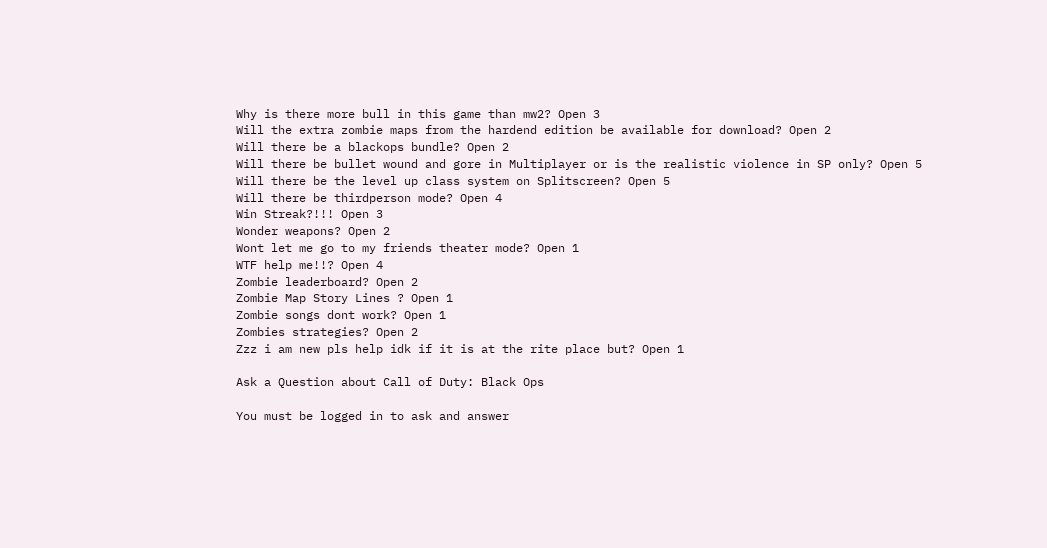Why is there more bull in this game than mw2? Open 3
Will the extra zombie maps from the hardend edition be available for download? Open 2
Will there be a blackops bundle? Open 2
Will there be bullet wound and gore in Multiplayer or is the realistic violence in SP only? Open 5
Will there be the level up class system on Splitscreen? Open 5
Will there be thirdperson mode? Open 4
Win Streak?!!! Open 3
Wonder weapons? Open 2
Wont let me go to my friends theater mode? Open 1
WTF help me!!? Open 4
Zombie leaderboard? Open 2
Zombie Map Story Lines ? Open 1
Zombie songs dont work? Open 1
Zombies strategies? Open 2
Zzz i am new pls help idk if it is at the rite place but? Open 1

Ask a Question about Call of Duty: Black Ops

You must be logged in to ask and answer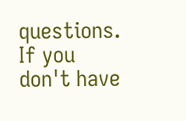questions. If you don't have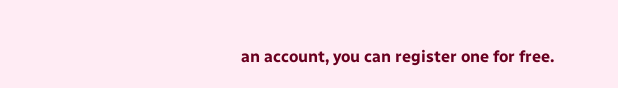an account, you can register one for free.